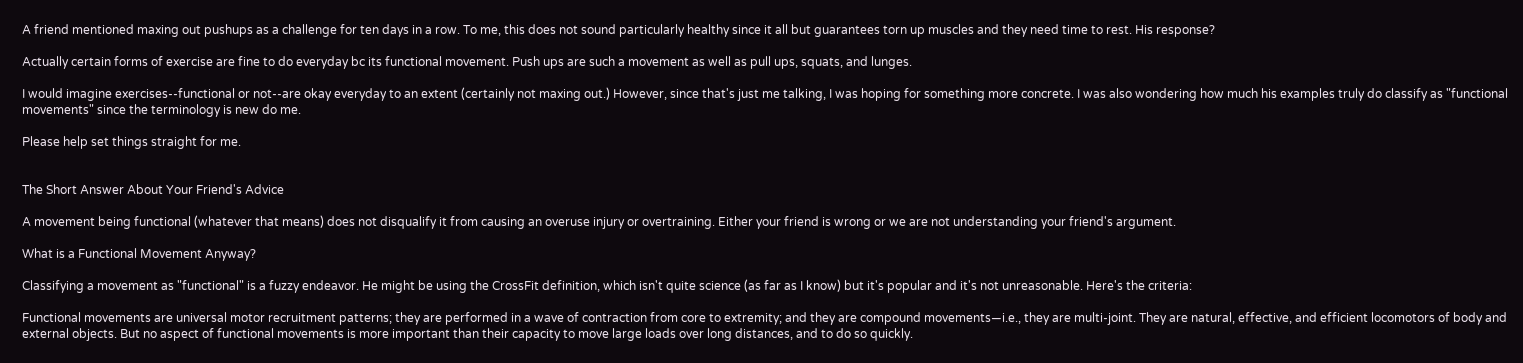A friend mentioned maxing out pushups as a challenge for ten days in a row. To me, this does not sound particularly healthy since it all but guarantees torn up muscles and they need time to rest. His response?

Actually certain forms of exercise are fine to do everyday bc its functional movement. Push ups are such a movement as well as pull ups, squats, and lunges.

I would imagine exercises--functional or not--are okay everyday to an extent (certainly not maxing out.) However, since that's just me talking, I was hoping for something more concrete. I was also wondering how much his examples truly do classify as "functional movements" since the terminology is new do me.

Please help set things straight for me.


The Short Answer About Your Friend's Advice

A movement being functional (whatever that means) does not disqualify it from causing an overuse injury or overtraining. Either your friend is wrong or we are not understanding your friend's argument.

What is a Functional Movement Anyway?

Classifying a movement as "functional" is a fuzzy endeavor. He might be using the CrossFit definition, which isn't quite science (as far as I know) but it's popular and it's not unreasonable. Here's the criteria:

Functional movements are universal motor recruitment patterns; they are performed in a wave of contraction from core to extremity; and they are compound movements—i.e., they are multi-joint. They are natural, effective, and efficient locomotors of body and external objects. But no aspect of functional movements is more important than their capacity to move large loads over long distances, and to do so quickly.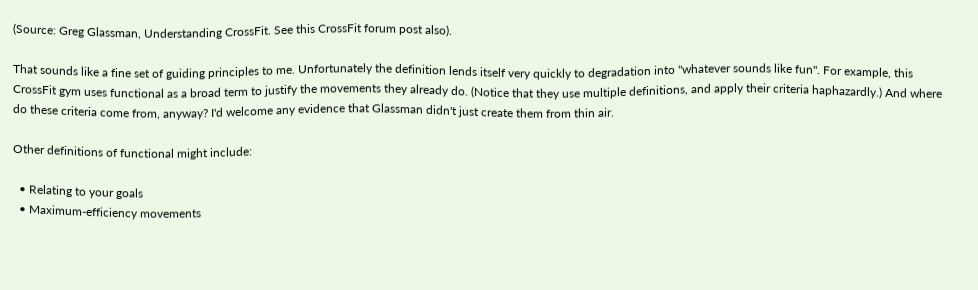(Source: Greg Glassman, Understanding CrossFit. See this CrossFit forum post also).

That sounds like a fine set of guiding principles to me. Unfortunately the definition lends itself very quickly to degradation into "whatever sounds like fun". For example, this CrossFit gym uses functional as a broad term to justify the movements they already do. (Notice that they use multiple definitions, and apply their criteria haphazardly.) And where do these criteria come from, anyway? I'd welcome any evidence that Glassman didn't just create them from thin air.

Other definitions of functional might include:

  • Relating to your goals
  • Maximum-efficiency movements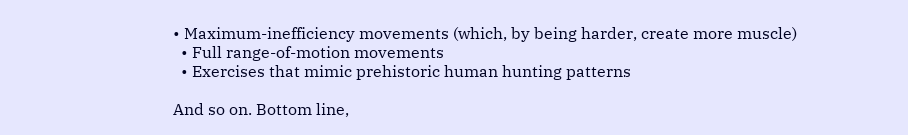• Maximum-inefficiency movements (which, by being harder, create more muscle)
  • Full range-of-motion movements
  • Exercises that mimic prehistoric human hunting patterns

And so on. Bottom line,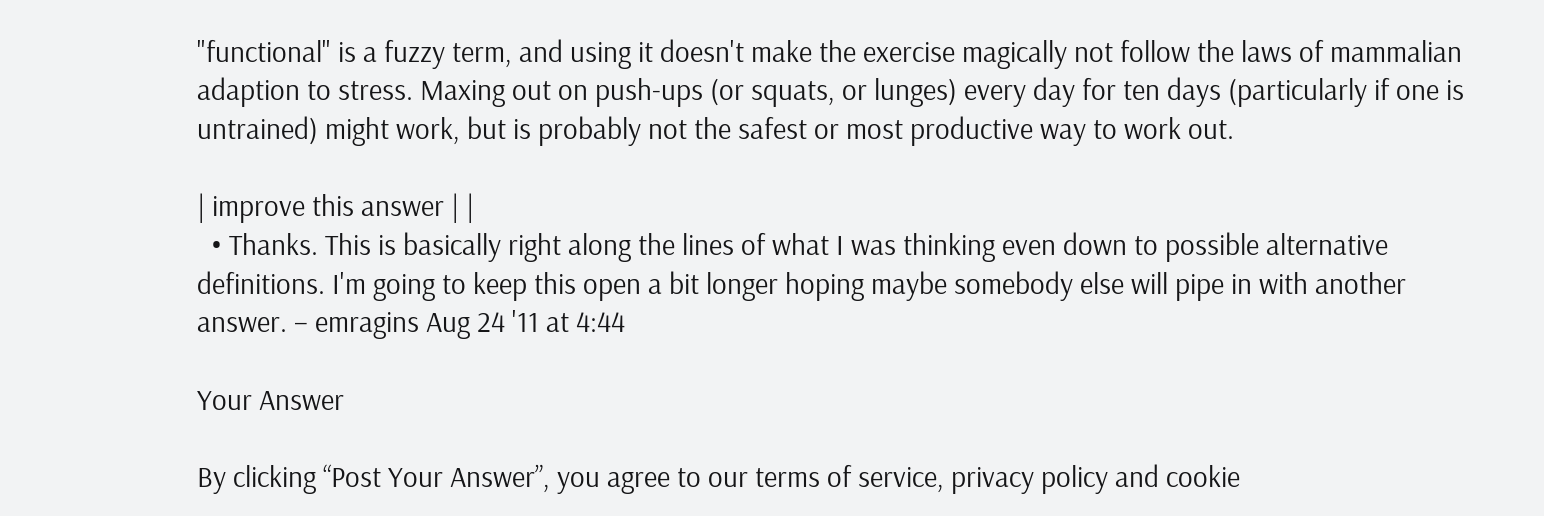"functional" is a fuzzy term, and using it doesn't make the exercise magically not follow the laws of mammalian adaption to stress. Maxing out on push-ups (or squats, or lunges) every day for ten days (particularly if one is untrained) might work, but is probably not the safest or most productive way to work out.

| improve this answer | |
  • Thanks. This is basically right along the lines of what I was thinking even down to possible alternative definitions. I'm going to keep this open a bit longer hoping maybe somebody else will pipe in with another answer. – emragins Aug 24 '11 at 4:44

Your Answer

By clicking “Post Your Answer”, you agree to our terms of service, privacy policy and cookie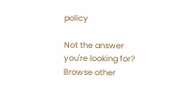policy

Not the answer you're looking for? Browse other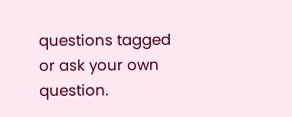questions tagged or ask your own question.